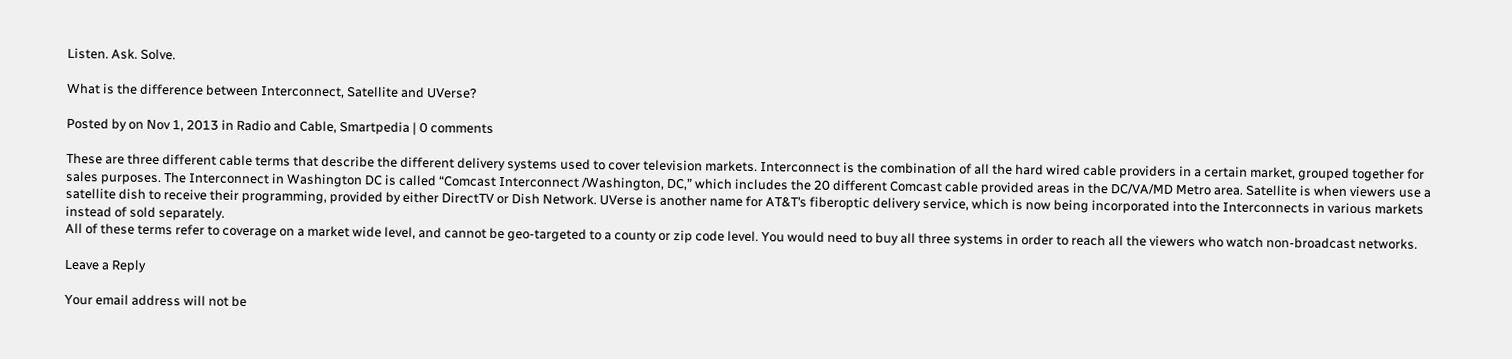Listen. Ask. Solve.

What is the difference between Interconnect, Satellite and UVerse?

Posted by on Nov 1, 2013 in Radio and Cable, Smartpedia | 0 comments

These are three different cable terms that describe the different delivery systems used to cover television markets. Interconnect is the combination of all the hard wired cable providers in a certain market, grouped together for sales purposes. The Interconnect in Washington DC is called “Comcast Interconnect /Washington, DC,” which includes the 20 different Comcast cable provided areas in the DC/VA/MD Metro area. Satellite is when viewers use a satellite dish to receive their programming, provided by either DirectTV or Dish Network. UVerse is another name for AT&T’s fiberoptic delivery service, which is now being incorporated into the Interconnects in various markets instead of sold separately.
All of these terms refer to coverage on a market wide level, and cannot be geo-targeted to a county or zip code level. You would need to buy all three systems in order to reach all the viewers who watch non-broadcast networks.

Leave a Reply

Your email address will not be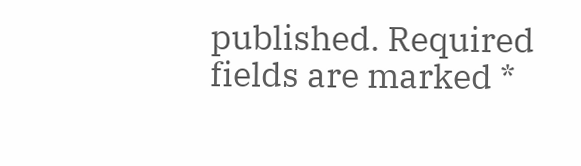published. Required fields are marked *